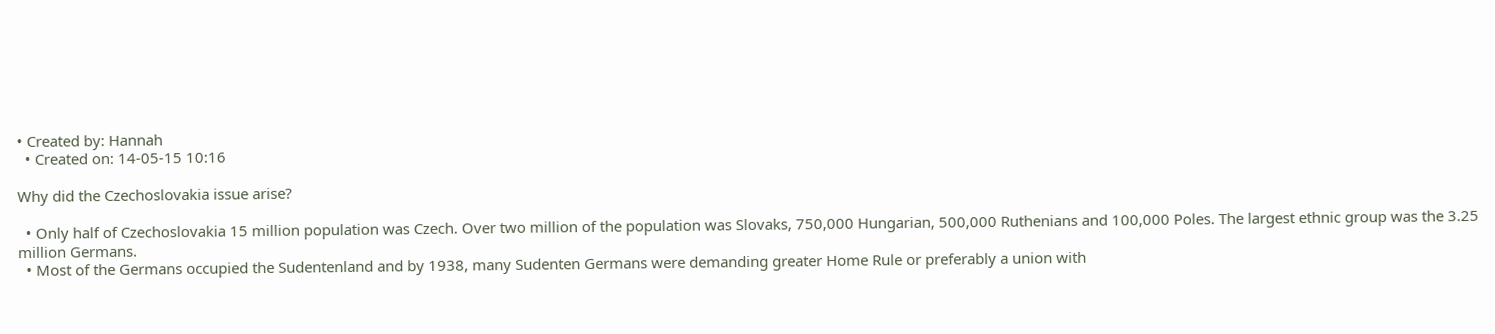• Created by: Hannah
  • Created on: 14-05-15 10:16

Why did the Czechoslovakia issue arise?

  • Only half of Czechoslovakia 15 million population was Czech. Over two million of the population was Slovaks, 750,000 Hungarian, 500,000 Ruthenians and 100,000 Poles. The largest ethnic group was the 3.25 million Germans.
  • Most of the Germans occupied the Sudentenland and by 1938, many Sudenten Germans were demanding greater Home Rule or preferably a union with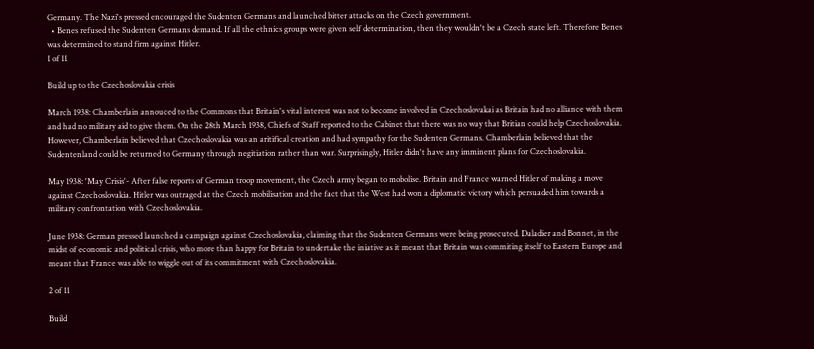Germany. The Nazi's pressed encouraged the Sudenten Germans and launched bitter attacks on the Czech government.
  • Benes refused the Sudenten Germans demand. If all the ethnics groups were given self determination, then they wouldn't be a Czech state left. Therefore Benes was determined to stand firm against Hitler.
1 of 11

Build up to the Czechoslovakia crisis

March 1938: Chamberlain annouced to the Commons that Britain's vital interest was not to become involved in Czechoslovakai as Britain had no alliance with them and had no military aid to give them. On the 28th March 1938, Chiefs of Staff reported to the Cabinet that there was no way that Britian could help Czechoslovakia. However, Chamberlain believed that Czechoslovakia was an aritifical creation and had sympathy for the Sudenten Germans. Chamberlain believed that the Sudentenland could be returned to Germany through negitiation rather than war. Surprisingly, Hitler didn't have any imminent plans for Czechoslovakia.

May 1938: 'May Crisis'- After false reports of German troop movement, the Czech army began to mobolise. Britain and France warned Hitler of making a move against Czechoslovakia. Hitler was outraged at the Czech mobilisation and the fact that the West had won a diplomatic victory which persuaded him towards a military confrontation with Czechoslovakia.

June 1938: German pressed launched a campaign against Czechoslovakia, claiming that the Sudenten Germans were being prosecuted. Daladier and Bonnet, in the midst of economic and political crisis, who more than happy for Britain to undertake the iniative as it meant that Britain was commiting itself to Eastern Europe and meant that France was able to wiggle out of its commitment with Czechoslovakia.

2 of 11

Build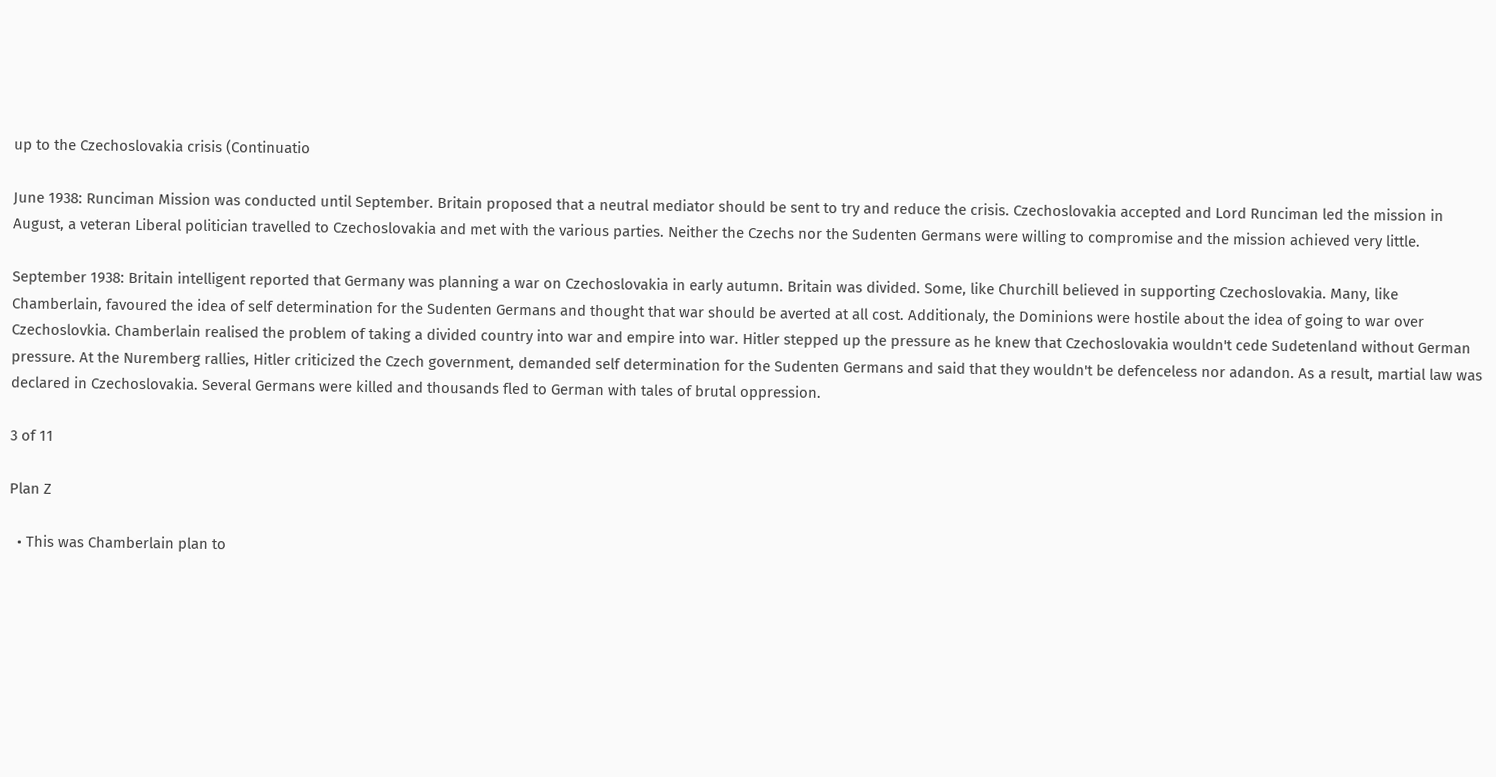up to the Czechoslovakia crisis (Continuatio

June 1938: Runciman Mission was conducted until September. Britain proposed that a neutral mediator should be sent to try and reduce the crisis. Czechoslovakia accepted and Lord Runciman led the mission in August, a veteran Liberal politician travelled to Czechoslovakia and met with the various parties. Neither the Czechs nor the Sudenten Germans were willing to compromise and the mission achieved very little.

September 1938: Britain intelligent reported that Germany was planning a war on Czechoslovakia in early autumn. Britain was divided. Some, like Churchill believed in supporting Czechoslovakia. Many, like Chamberlain, favoured the idea of self determination for the Sudenten Germans and thought that war should be averted at all cost. Additionaly, the Dominions were hostile about the idea of going to war over Czechoslovkia. Chamberlain realised the problem of taking a divided country into war and empire into war. Hitler stepped up the pressure as he knew that Czechoslovakia wouldn't cede Sudetenland without German pressure. At the Nuremberg rallies, Hitler criticized the Czech government, demanded self determination for the Sudenten Germans and said that they wouldn't be defenceless nor adandon. As a result, martial law was declared in Czechoslovakia. Several Germans were killed and thousands fled to German with tales of brutal oppression.

3 of 11

Plan Z

  • This was Chamberlain plan to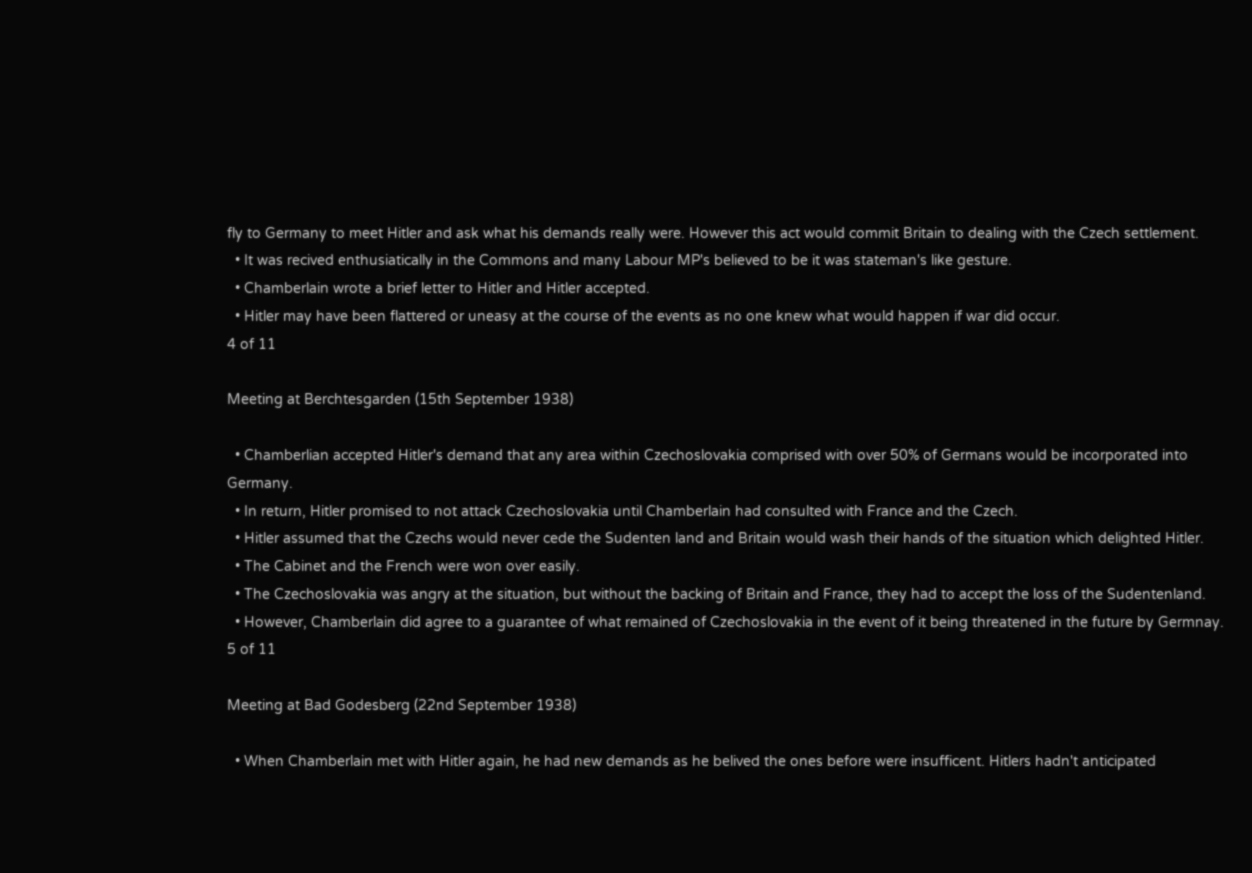fly to Germany to meet Hitler and ask what his demands really were. However this act would commit Britain to dealing with the Czech settlement.
  • It was recived enthusiatically in the Commons and many Labour MP's believed to be it was stateman's like gesture.
  • Chamberlain wrote a brief letter to Hitler and Hitler accepted.
  • Hitler may have been flattered or uneasy at the course of the events as no one knew what would happen if war did occur.
4 of 11

Meeting at Berchtesgarden (15th September 1938)

  • Chamberlian accepted Hitler's demand that any area within Czechoslovakia comprised with over 50% of Germans would be incorporated into Germany.
  • In return, Hitler promised to not attack Czechoslovakia until Chamberlain had consulted with France and the Czech.
  • Hitler assumed that the Czechs would never cede the Sudenten land and Britain would wash their hands of the situation which delighted Hitler.
  • The Cabinet and the French were won over easily.
  • The Czechoslovakia was angry at the situation, but without the backing of Britain and France, they had to accept the loss of the Sudentenland.
  • However, Chamberlain did agree to a guarantee of what remained of Czechoslovakia in the event of it being threatened in the future by Germnay.
5 of 11

Meeting at Bad Godesberg (22nd September 1938)

  • When Chamberlain met with Hitler again, he had new demands as he belived the ones before were insufficent. Hitlers hadn't anticipated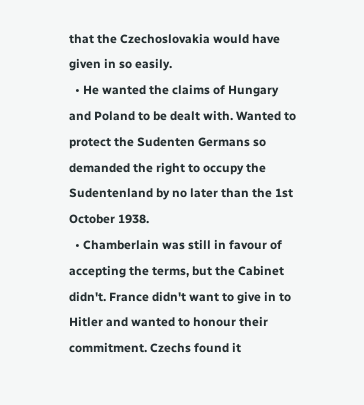that the Czechoslovakia would have given in so easily.
  • He wanted the claims of Hungary and Poland to be dealt with. Wanted to protect the Sudenten Germans so demanded the right to occupy the Sudentenland by no later than the 1st October 1938.
  • Chamberlain was still in favour of accepting the terms, but the Cabinet didn't. France didn't want to give in to Hitler and wanted to honour their commitment. Czechs found it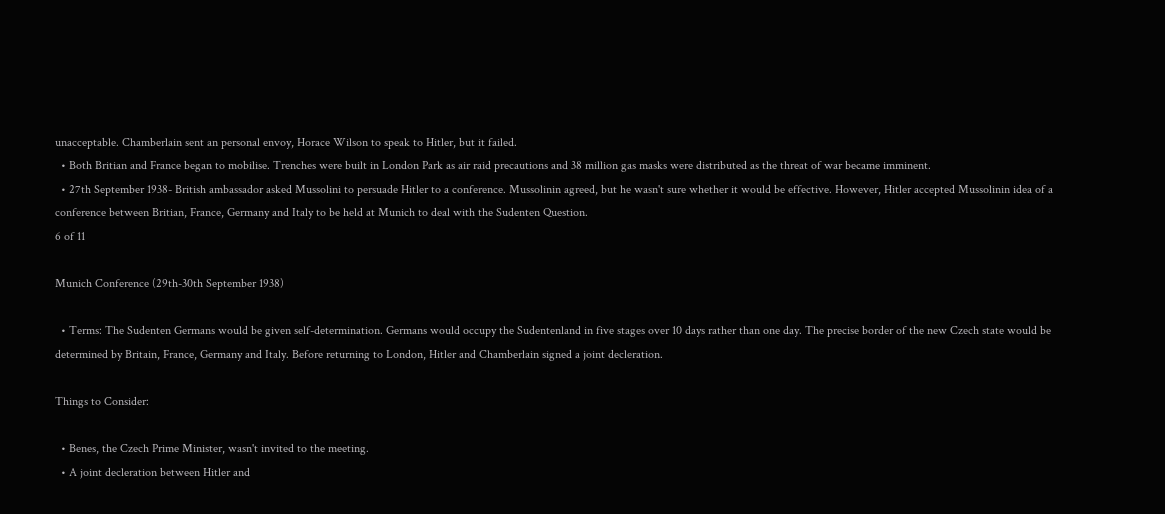unacceptable. Chamberlain sent an personal envoy, Horace Wilson to speak to Hitler, but it failed.
  • Both Britian and France began to mobilise. Trenches were built in London Park as air raid precautions and 38 million gas masks were distributed as the threat of war became imminent.
  • 27th September 1938- British ambassador asked Mussolini to persuade Hitler to a conference. Mussolinin agreed, but he wasn't sure whether it would be effective. However, Hitler accepted Mussolinin idea of a conference between Britian, France, Germany and Italy to be held at Munich to deal with the Sudenten Question.
6 of 11

Munich Conference (29th-30th September 1938)

  • Terms: The Sudenten Germans would be given self-determination. Germans would occupy the Sudentenland in five stages over 10 days rather than one day. The precise border of the new Czech state would be determined by Britain, France, Germany and Italy. Before returning to London, Hitler and Chamberlain signed a joint decleration.

Things to Consider:

  • Benes, the Czech Prime Minister, wasn't invited to the meeting.
  • A joint decleration between Hitler and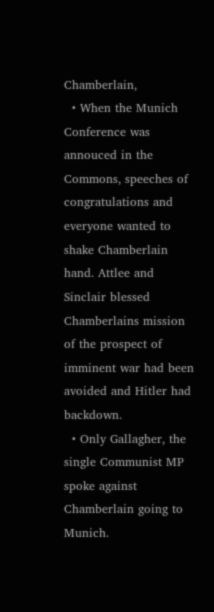Chamberlain,
  • When the Munich Conference was annouced in the Commons, speeches of congratulations and everyone wanted to shake Chamberlain hand. Attlee and Sinclair blessed Chamberlains mission of the prospect of imminent war had been avoided and Hitler had backdown.
  • Only Gallagher, the single Communist MP spoke against Chamberlain going to Munich.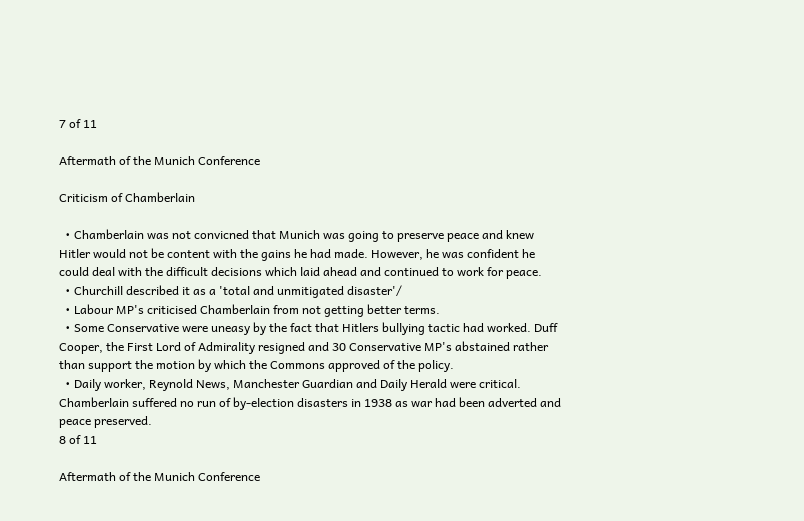7 of 11

Aftermath of the Munich Conference

Criticism of Chamberlain

  • Chamberlain was not convicned that Munich was going to preserve peace and knew Hitler would not be content with the gains he had made. However, he was confident he could deal with the difficult decisions which laid ahead and continued to work for peace.
  • Churchill described it as a 'total and unmitigated disaster'/
  • Labour MP's criticised Chamberlain from not getting better terms.
  • Some Conservative were uneasy by the fact that Hitlers bullying tactic had worked. Duff Cooper, the First Lord of Admirality resigned and 30 Conservative MP's abstained rather than support the motion by which the Commons approved of the policy.
  • Daily worker, Reynold News, Manchester Guardian and Daily Herald were critical. Chamberlain suffered no run of by-election disasters in 1938 as war had been adverted and peace preserved.
8 of 11

Aftermath of the Munich Conference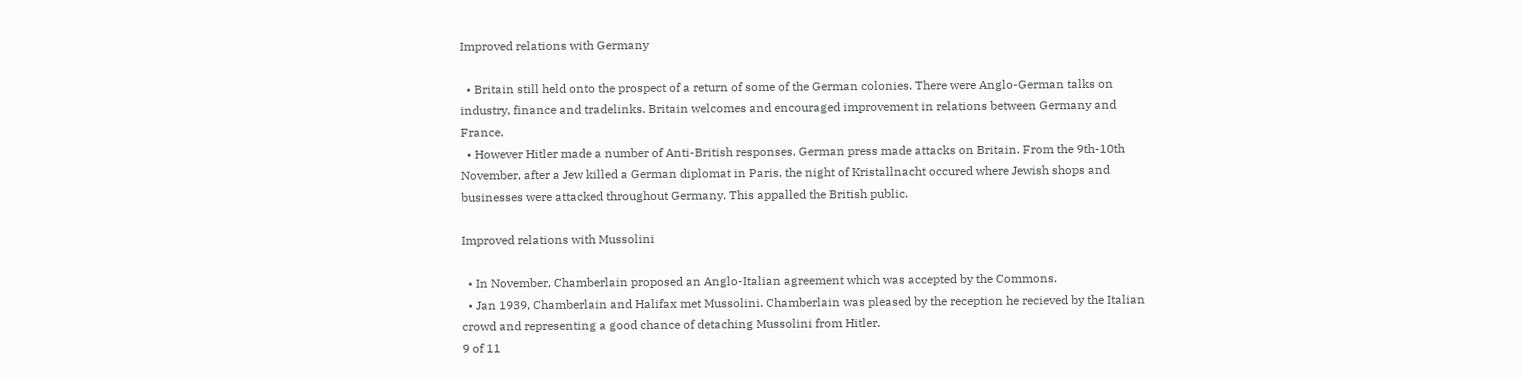Improved relations with Germany

  • Britain still held onto the prospect of a return of some of the German colonies. There were Anglo-German talks on industry, finance and tradelinks. Britain welcomes and encouraged improvement in relations between Germany and France.
  • However Hitler made a number of Anti-British responses. German press made attacks on Britain. From the 9th-10th November, after a Jew killed a German diplomat in Paris, the night of Kristallnacht occured where Jewish shops and businesses were attacked throughout Germany. This appalled the British public.

Improved relations with Mussolini

  • In November, Chamberlain proposed an Anglo-Italian agreement which was accepted by the Commons.
  • Jan 1939, Chamberlain and Halifax met Mussolini. Chamberlain was pleased by the reception he recieved by the Italian crowd and representing a good chance of detaching Mussolini from Hitler.
9 of 11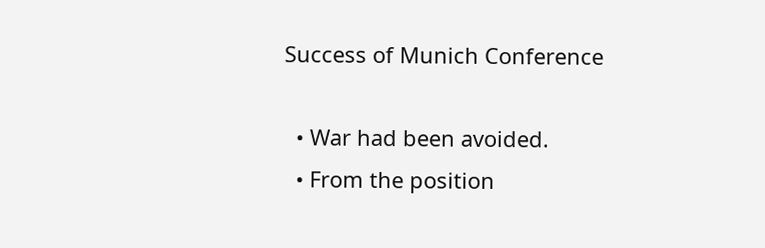Success of Munich Conference

  • War had been avoided.
  • From the position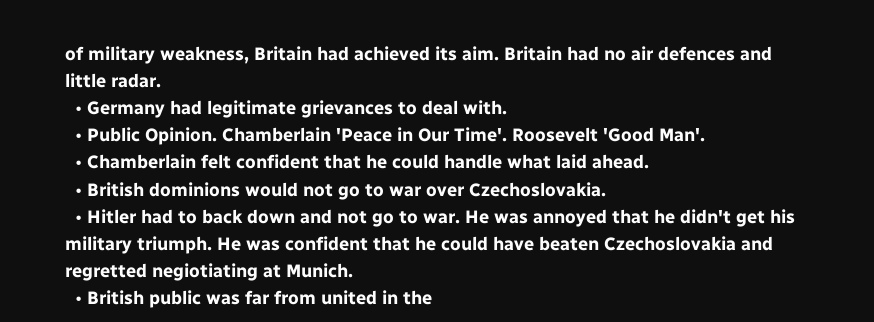of military weakness, Britain had achieved its aim. Britain had no air defences and little radar.
  • Germany had legitimate grievances to deal with.
  • Public Opinion. Chamberlain 'Peace in Our Time'. Roosevelt 'Good Man'.
  • Chamberlain felt confident that he could handle what laid ahead.
  • British dominions would not go to war over Czechoslovakia.
  • Hitler had to back down and not go to war. He was annoyed that he didn't get his military triumph. He was confident that he could have beaten Czechoslovakia and regretted negiotiating at Munich.
  • British public was far from united in the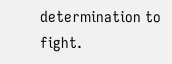determination to fight.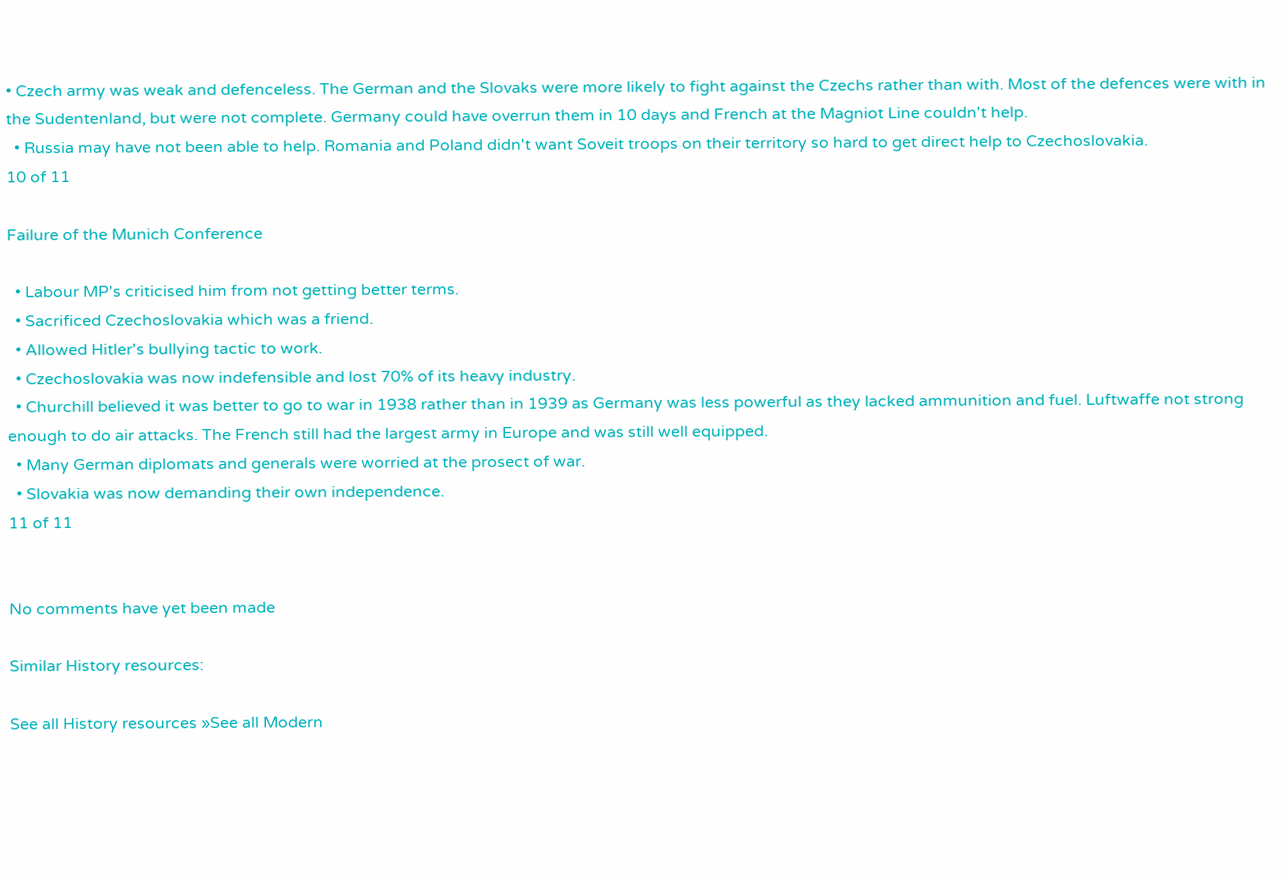• Czech army was weak and defenceless. The German and the Slovaks were more likely to fight against the Czechs rather than with. Most of the defences were with in the Sudentenland, but were not complete. Germany could have overrun them in 10 days and French at the Magniot Line couldn't help.
  • Russia may have not been able to help. Romania and Poland didn't want Soveit troops on their territory so hard to get direct help to Czechoslovakia.
10 of 11

Failure of the Munich Conference

  • Labour MP's criticised him from not getting better terms.
  • Sacrificed Czechoslovakia which was a friend.
  • Allowed Hitler's bullying tactic to work.
  • Czechoslovakia was now indefensible and lost 70% of its heavy industry.
  • Churchill believed it was better to go to war in 1938 rather than in 1939 as Germany was less powerful as they lacked ammunition and fuel. Luftwaffe not strong enough to do air attacks. The French still had the largest army in Europe and was still well equipped.
  • Many German diplomats and generals were worried at the prosect of war.
  • Slovakia was now demanding their own independence.
11 of 11


No comments have yet been made

Similar History resources:

See all History resources »See all Modern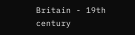Britain - 19th century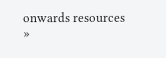onwards resources »